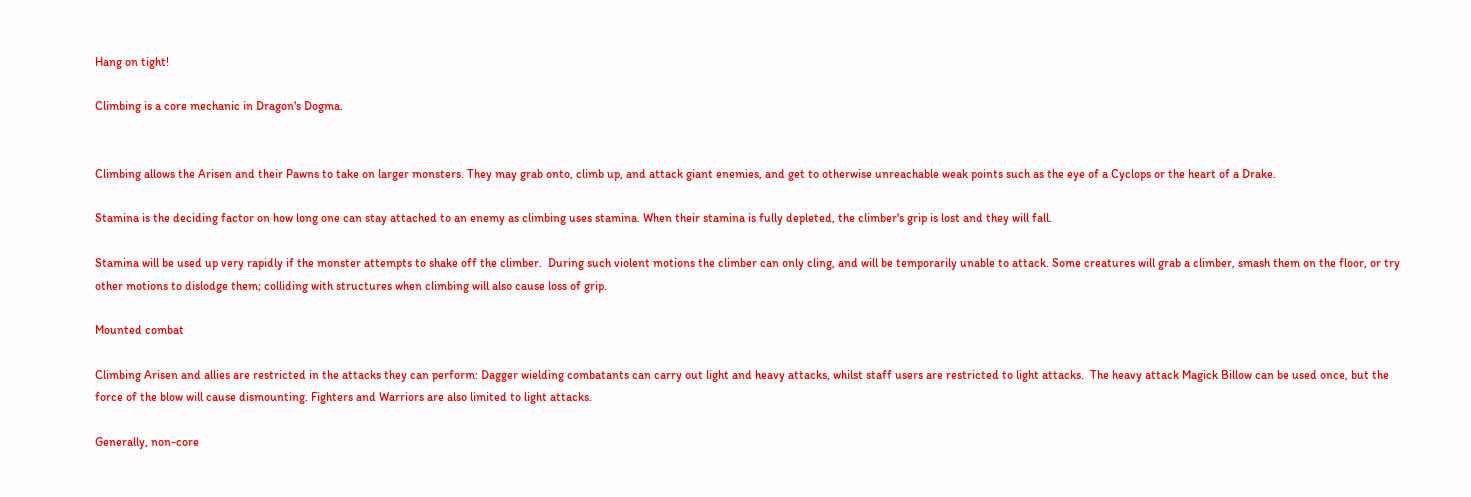Hang on tight!

Climbing is a core mechanic in Dragon's Dogma.


Climbing allows the Arisen and their Pawns to take on larger monsters. They may grab onto, climb up, and attack giant enemies, and get to otherwise unreachable weak points such as the eye of a Cyclops or the heart of a Drake.

Stamina is the deciding factor on how long one can stay attached to an enemy as climbing uses stamina. When their stamina is fully depleted, the climber's grip is lost and they will fall.

Stamina will be used up very rapidly if the monster attempts to shake off the climber.  During such violent motions the climber can only cling, and will be temporarily unable to attack. Some creatures will grab a climber, smash them on the floor, or try other motions to dislodge them; colliding with structures when climbing will also cause loss of grip.

Mounted combat

Climbing Arisen and allies are restricted in the attacks they can perform: Dagger wielding combatants can carry out light and heavy attacks, whilst staff users are restricted to light attacks.  The heavy attack Magick Billow can be used once, but the force of the blow will cause dismounting. Fighters and Warriors are also limited to light attacks.

Generally, non-core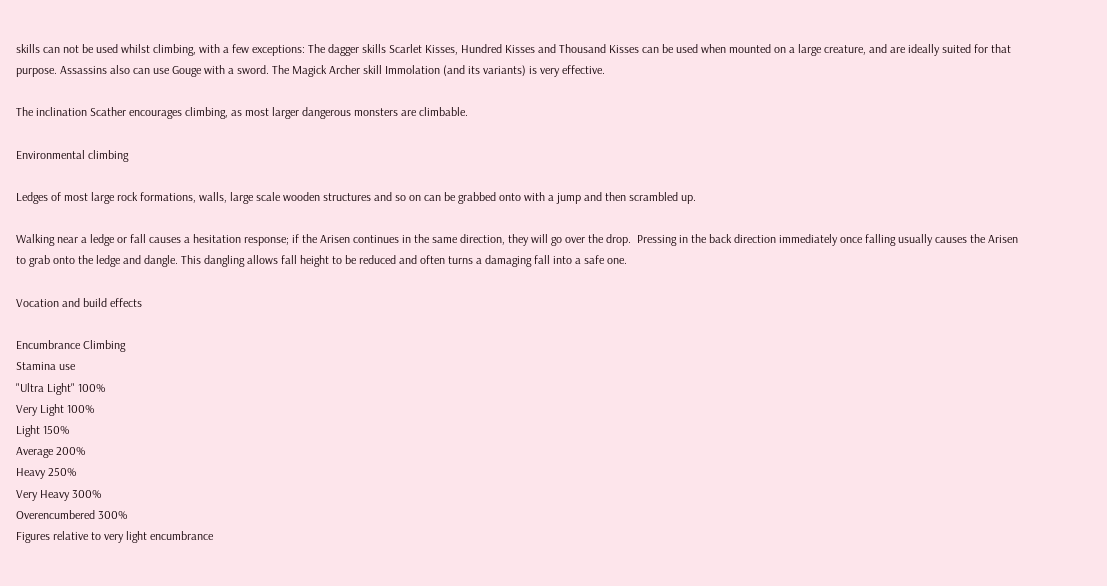skills can not be used whilst climbing, with a few exceptions: The dagger skills Scarlet Kisses, Hundred Kisses and Thousand Kisses can be used when mounted on a large creature, and are ideally suited for that purpose. Assassins also can use Gouge with a sword. The Magick Archer skill Immolation (and its variants) is very effective.

The inclination Scather encourages climbing, as most larger dangerous monsters are climbable.

Environmental climbing

Ledges of most large rock formations, walls, large scale wooden structures and so on can be grabbed onto with a jump and then scrambled up.

Walking near a ledge or fall causes a hesitation response; if the Arisen continues in the same direction, they will go over the drop.  Pressing in the back direction immediately once falling usually causes the Arisen to grab onto the ledge and dangle. This dangling allows fall height to be reduced and often turns a damaging fall into a safe one.

Vocation and build effects

Encumbrance Climbing
Stamina use
"Ultra Light" 100%
Very Light 100%
Light 150%
Average 200%
Heavy 250%
Very Heavy 300%
Overencumbered 300%
Figures relative to very light encumbrance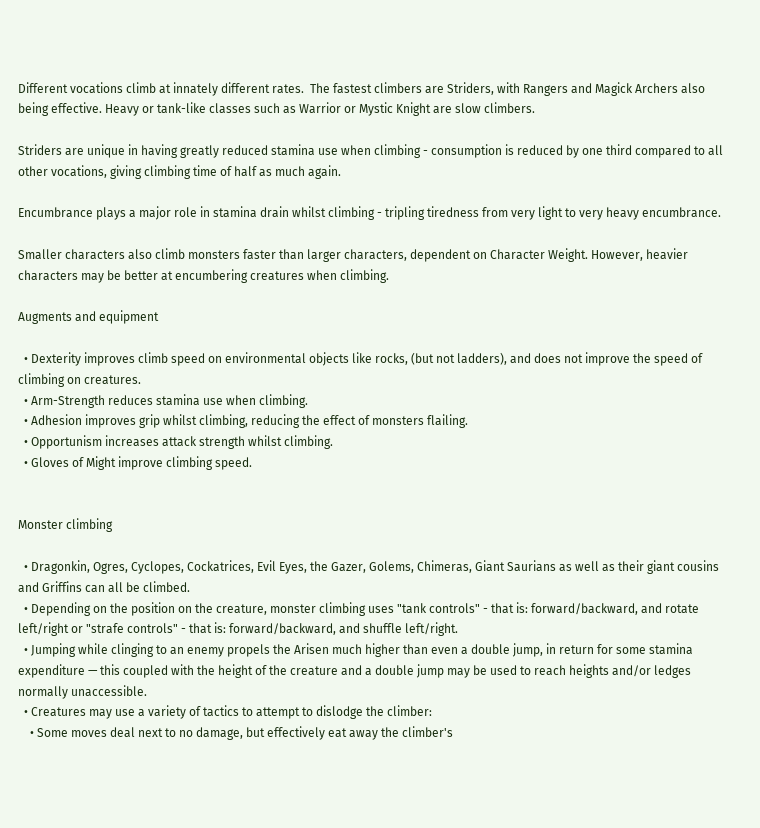Different vocations climb at innately different rates.  The fastest climbers are Striders, with Rangers and Magick Archers also being effective. Heavy or tank-like classes such as Warrior or Mystic Knight are slow climbers.

Striders are unique in having greatly reduced stamina use when climbing - consumption is reduced by one third compared to all other vocations, giving climbing time of half as much again.

Encumbrance plays a major role in stamina drain whilst climbing - tripling tiredness from very light to very heavy encumbrance.

Smaller characters also climb monsters faster than larger characters, dependent on Character Weight. However, heavier characters may be better at encumbering creatures when climbing.

Augments and equipment

  • Dexterity improves climb speed on environmental objects like rocks, (but not ladders), and does not improve the speed of climbing on creatures.
  • Arm-Strength reduces stamina use when climbing.
  • Adhesion improves grip whilst climbing, reducing the effect of monsters flailing.
  • Opportunism increases attack strength whilst climbing.
  • Gloves of Might improve climbing speed.


Monster climbing

  • Dragonkin, Ogres, Cyclopes, Cockatrices, Evil Eyes, the Gazer, Golems, Chimeras, Giant Saurians as well as their giant cousins and Griffins can all be climbed.
  • Depending on the position on the creature, monster climbing uses "tank controls" - that is: forward/backward, and rotate left/right or "strafe controls" - that is: forward/backward, and shuffle left/right.
  • Jumping while clinging to an enemy propels the Arisen much higher than even a double jump, in return for some stamina expenditure — this coupled with the height of the creature and a double jump may be used to reach heights and/or ledges normally unaccessible.
  • Creatures may use a variety of tactics to attempt to dislodge the climber:
    • Some moves deal next to no damage, but effectively eat away the climber's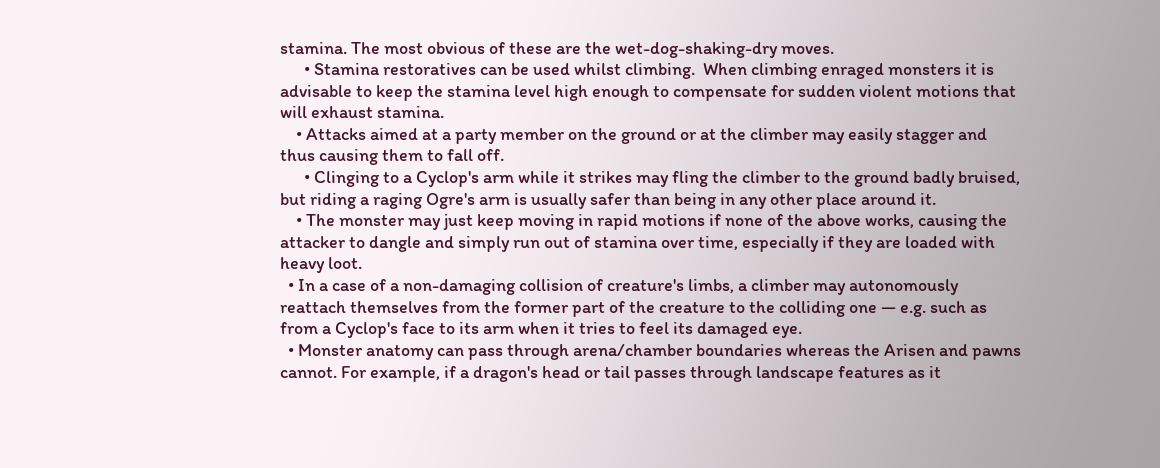stamina. The most obvious of these are the wet-dog-shaking-dry moves.
      • Stamina restoratives can be used whilst climbing.  When climbing enraged monsters it is advisable to keep the stamina level high enough to compensate for sudden violent motions that will exhaust stamina.
    • Attacks aimed at a party member on the ground or at the climber may easily stagger and thus causing them to fall off.
      • Clinging to a Cyclop's arm while it strikes may fling the climber to the ground badly bruised, but riding a raging Ogre's arm is usually safer than being in any other place around it.
    • The monster may just keep moving in rapid motions if none of the above works, causing the attacker to dangle and simply run out of stamina over time, especially if they are loaded with heavy loot.
  • In a case of a non-damaging collision of creature's limbs, a climber may autonomously reattach themselves from the former part of the creature to the colliding one — e.g. such as from a Cyclop's face to its arm when it tries to feel its damaged eye.
  • Monster anatomy can pass through arena/chamber boundaries whereas the Arisen and pawns cannot. For example, if a dragon's head or tail passes through landscape features as it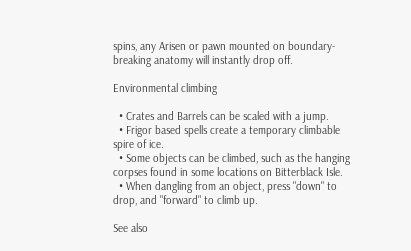spins, any Arisen or pawn mounted on boundary-breaking anatomy will instantly drop off.

Environmental climbing

  • Crates and Barrels can be scaled with a jump.
  • Frigor based spells create a temporary climbable spire of ice.
  • Some objects can be climbed, such as the hanging corpses found in some locations on Bitterblack Isle.
  • When dangling from an object, press "down" to drop, and "forward" to climb up.

See also